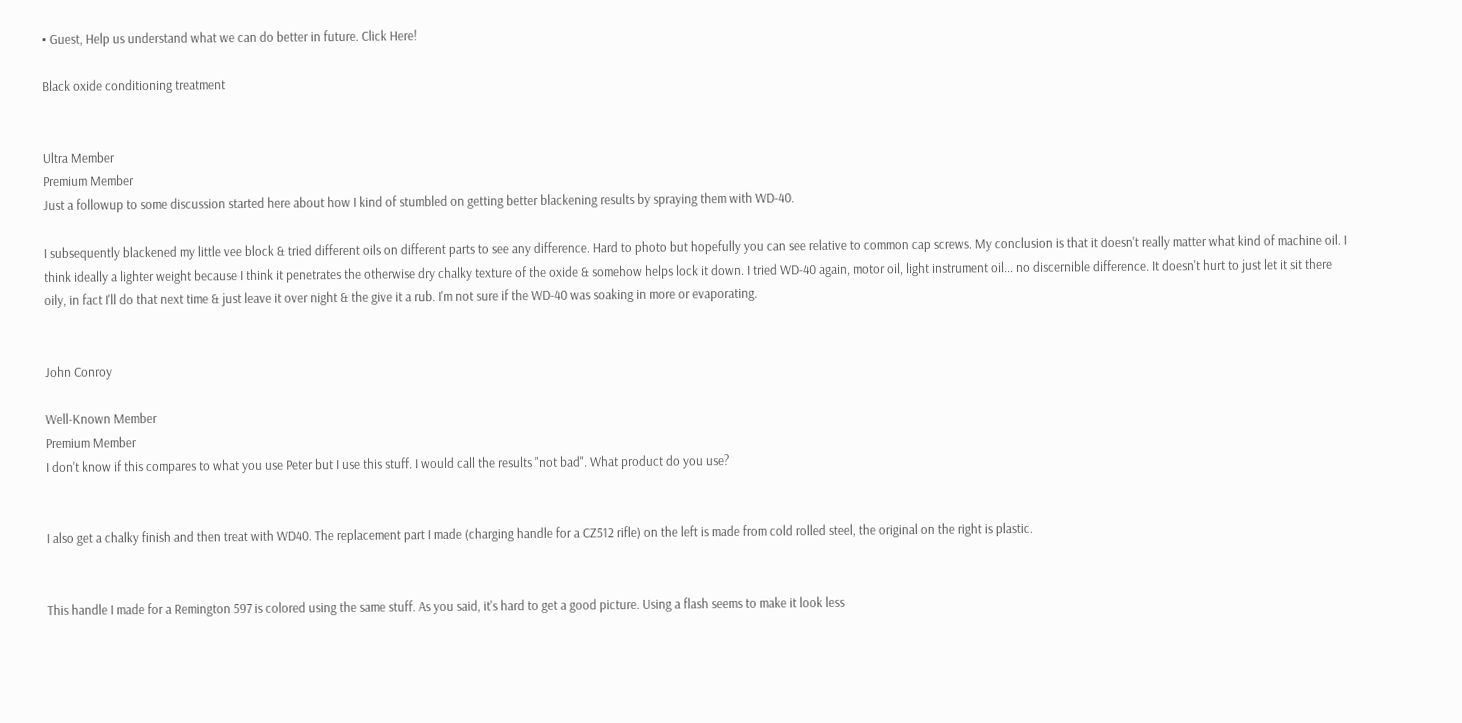• Guest, Help us understand what we can do better in future. Click Here!

Black oxide conditioning treatment


Ultra Member
Premium Member
Just a followup to some discussion started here about how I kind of stumbled on getting better blackening results by spraying them with WD-40.

I subsequently blackened my little vee block & tried different oils on different parts to see any difference. Hard to photo but hopefully you can see relative to common cap screws. My conclusion is that it doesn't really matter what kind of machine oil. I think ideally a lighter weight because I think it penetrates the otherwise dry chalky texture of the oxide & somehow helps lock it down. I tried WD-40 again, motor oil, light instrument oil... no discernible difference. It doesn't hurt to just let it sit there oily, in fact I'll do that next time & just leave it over night & the give it a rub. I'm not sure if the WD-40 was soaking in more or evaporating.


John Conroy

Well-Known Member
Premium Member
I don't know if this compares to what you use Peter but I use this stuff. I would call the results "not bad". What product do you use?


I also get a chalky finish and then treat with WD40. The replacement part I made (charging handle for a CZ512 rifle) on the left is made from cold rolled steel, the original on the right is plastic.


This handle I made for a Remington 597 is colored using the same stuff. As you said, it's hard to get a good picture. Using a flash seems to make it look less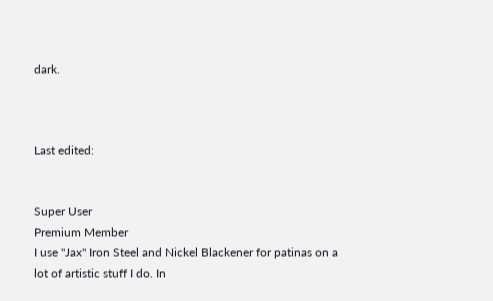dark.



Last edited:


Super User
Premium Member
I use "Jax" Iron Steel and Nickel Blackener for patinas on a lot of artistic stuff I do. In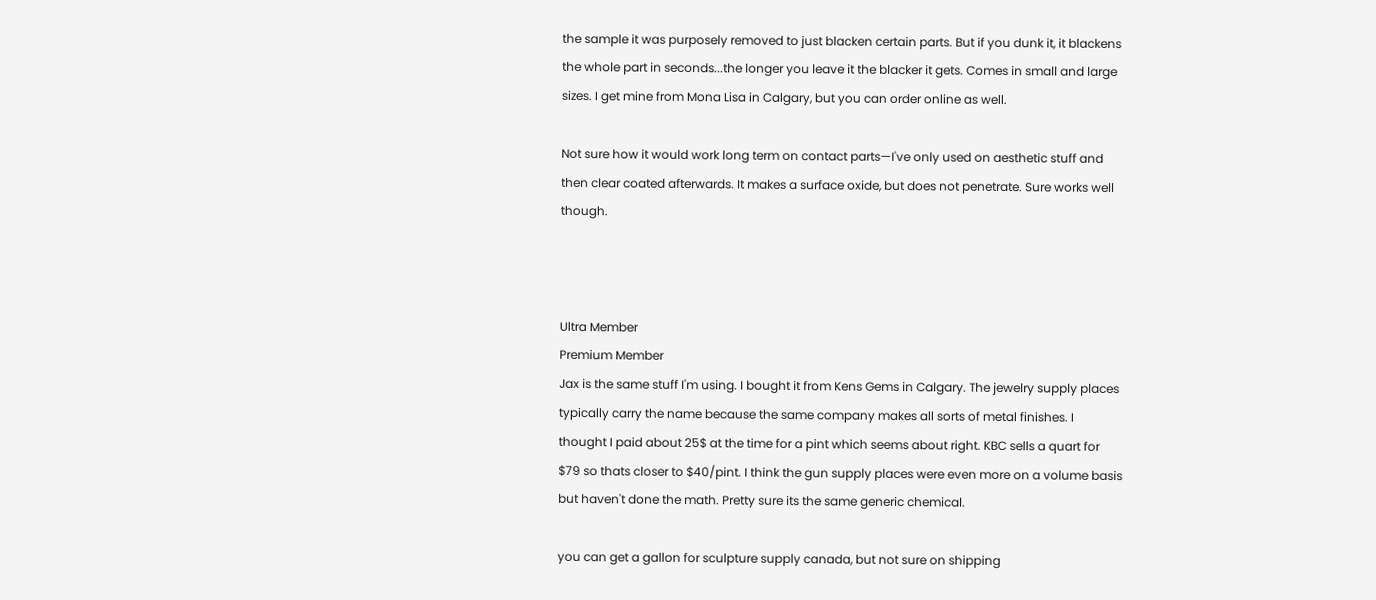the sample it was purposely removed to just blacken certain parts. But if you dunk it, it blackens the whole part in seconds...the longer you leave it the blacker it gets. Comes in small and large sizes. I get mine from Mona Lisa in Calgary, but you can order online as well.

Not sure how it would work long term on contact parts—I've only used on aesthetic stuff and then clear coated afterwards. It makes a surface oxide, but does not penetrate. Sure works well though.



Ultra Member
Premium Member
Jax is the same stuff I'm using. I bought it from Kens Gems in Calgary. The jewelry supply places typically carry the name because the same company makes all sorts of metal finishes. I thought I paid about 25$ at the time for a pint which seems about right. KBC sells a quart for $79 so thats closer to $40/pint. I think the gun supply places were even more on a volume basis but haven't done the math. Pretty sure its the same generic chemical.

you can get a gallon for sculpture supply canada, but not sure on shipping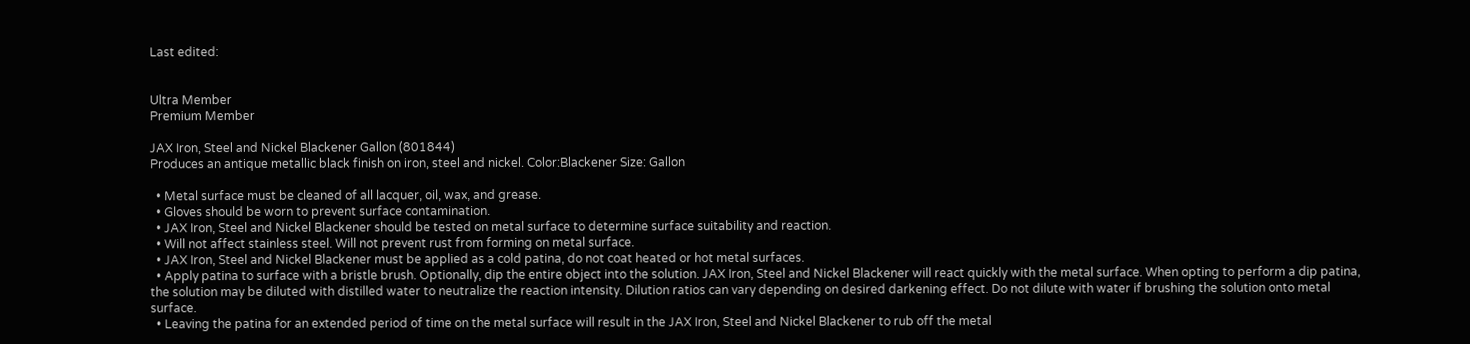Last edited:


Ultra Member
Premium Member

JAX Iron, Steel and Nickel Blackener Gallon (801844)
Produces an antique metallic black finish on iron, steel and nickel. Color:Blackener Size: Gallon

  • Metal surface must be cleaned of all lacquer, oil, wax, and grease.
  • Gloves should be worn to prevent surface contamination.
  • JAX Iron, Steel and Nickel Blackener should be tested on metal surface to determine surface suitability and reaction.
  • Will not affect stainless steel. Will not prevent rust from forming on metal surface.
  • JAX Iron, Steel and Nickel Blackener must be applied as a cold patina, do not coat heated or hot metal surfaces.
  • Apply patina to surface with a bristle brush. Optionally, dip the entire object into the solution. JAX Iron, Steel and Nickel Blackener will react quickly with the metal surface. When opting to perform a dip patina, the solution may be diluted with distilled water to neutralize the reaction intensity. Dilution ratios can vary depending on desired darkening effect. Do not dilute with water if brushing the solution onto metal surface.
  • Leaving the patina for an extended period of time on the metal surface will result in the JAX Iron, Steel and Nickel Blackener to rub off the metal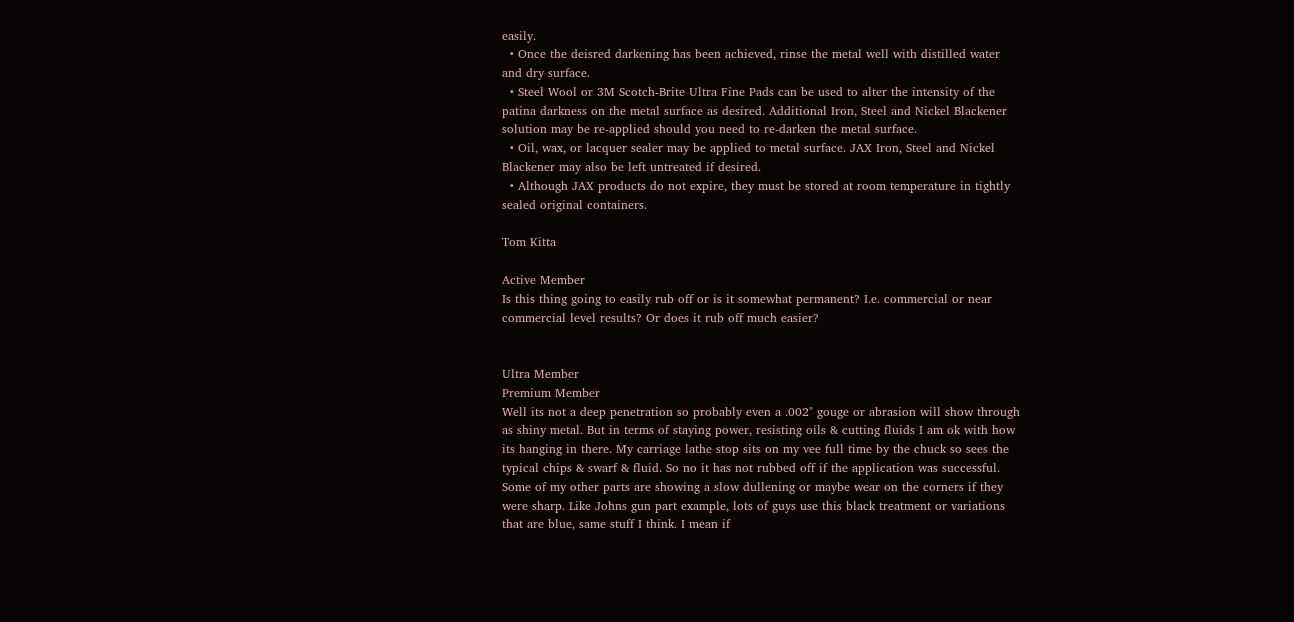easily.
  • Once the deisred darkening has been achieved, rinse the metal well with distilled water and dry surface.
  • Steel Wool or 3M Scotch-Brite Ultra Fine Pads can be used to alter the intensity of the patina darkness on the metal surface as desired. Additional Iron, Steel and Nickel Blackener solution may be re-applied should you need to re-darken the metal surface.
  • Oil, wax, or lacquer sealer may be applied to metal surface. JAX Iron, Steel and Nickel Blackener may also be left untreated if desired.
  • Although JAX products do not expire, they must be stored at room temperature in tightly sealed original containers.

Tom Kitta

Active Member
Is this thing going to easily rub off or is it somewhat permanent? I.e. commercial or near commercial level results? Or does it rub off much easier?


Ultra Member
Premium Member
Well its not a deep penetration so probably even a .002" gouge or abrasion will show through as shiny metal. But in terms of staying power, resisting oils & cutting fluids I am ok with how its hanging in there. My carriage lathe stop sits on my vee full time by the chuck so sees the typical chips & swarf & fluid. So no it has not rubbed off if the application was successful. Some of my other parts are showing a slow dullening or maybe wear on the corners if they were sharp. Like Johns gun part example, lots of guys use this black treatment or variations that are blue, same stuff I think. I mean if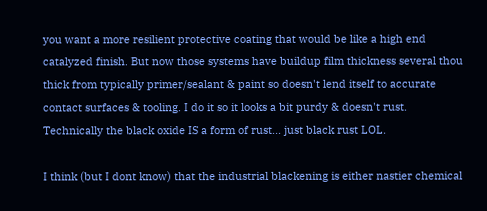you want a more resilient protective coating that would be like a high end catalyzed finish. But now those systems have buildup film thickness several thou thick from typically primer/sealant & paint so doesn't lend itself to accurate contact surfaces & tooling. I do it so it looks a bit purdy & doesn't rust. Technically the black oxide IS a form of rust... just black rust LOL.

I think (but I dont know) that the industrial blackening is either nastier chemical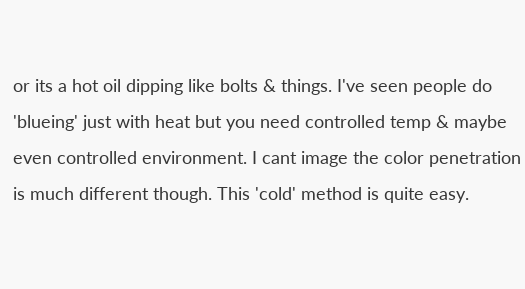or its a hot oil dipping like bolts & things. I've seen people do 'blueing' just with heat but you need controlled temp & maybe even controlled environment. I cant image the color penetration is much different though. This 'cold' method is quite easy.